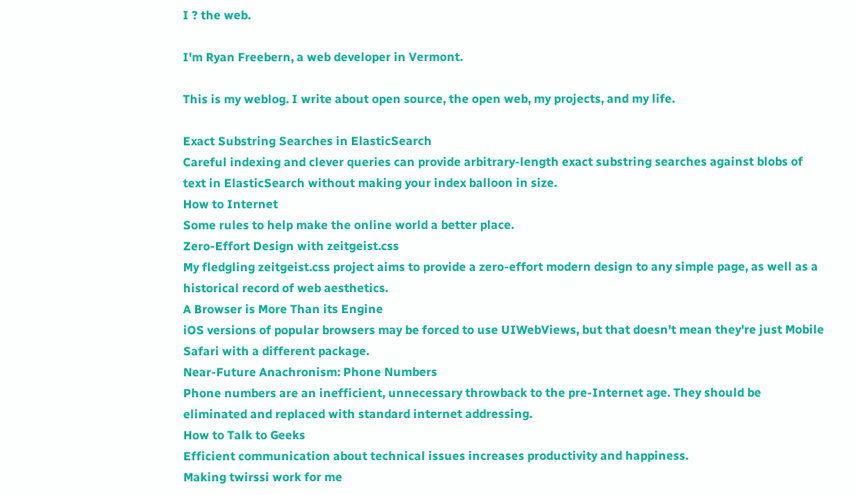I ? the web.

I'm Ryan Freebern, a web developer in Vermont.

This is my weblog. I write about open source, the open web, my projects, and my life.

Exact Substring Searches in ElasticSearch
Careful indexing and clever queries can provide arbitrary-length exact substring searches against blobs of text in ElasticSearch without making your index balloon in size.
How to Internet
Some rules to help make the online world a better place.
Zero-Effort Design with zeitgeist.css
My fledgling zeitgeist.css project aims to provide a zero-effort modern design to any simple page, as well as a historical record of web aesthetics.
A Browser is More Than its Engine
iOS versions of popular browsers may be forced to use UIWebViews, but that doesn't mean they're just Mobile Safari with a different package.
Near-Future Anachronism: Phone Numbers
Phone numbers are an inefficient, unnecessary throwback to the pre-Internet age. They should be eliminated and replaced with standard internet addressing.
How to Talk to Geeks
Efficient communication about technical issues increases productivity and happiness.
Making twirssi work for me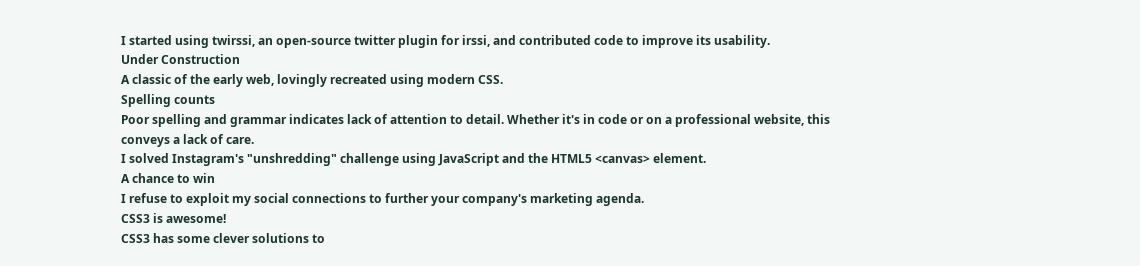I started using twirssi, an open-source twitter plugin for irssi, and contributed code to improve its usability.
Under Construction
A classic of the early web, lovingly recreated using modern CSS.
Spelling counts
Poor spelling and grammar indicates lack of attention to detail. Whether it's in code or on a professional website, this conveys a lack of care.
I solved Instagram's "unshredding" challenge using JavaScript and the HTML5 <canvas> element.
A chance to win
I refuse to exploit my social connections to further your company's marketing agenda.
CSS3 is awesome!
CSS3 has some clever solutions to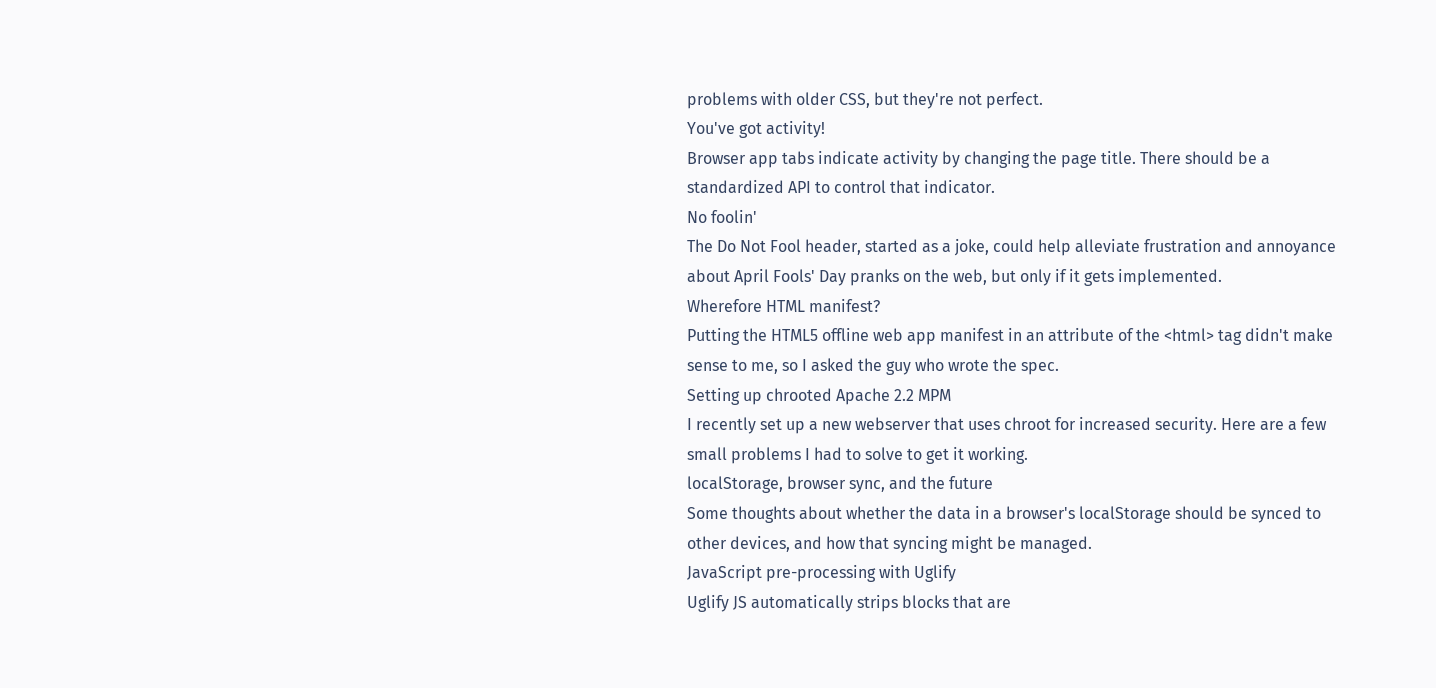problems with older CSS, but they're not perfect.
You've got activity!
Browser app tabs indicate activity by changing the page title. There should be a standardized API to control that indicator.
No foolin'
The Do Not Fool header, started as a joke, could help alleviate frustration and annoyance about April Fools' Day pranks on the web, but only if it gets implemented.
Wherefore HTML manifest?
Putting the HTML5 offline web app manifest in an attribute of the <html> tag didn't make sense to me, so I asked the guy who wrote the spec.
Setting up chrooted Apache 2.2 MPM
I recently set up a new webserver that uses chroot for increased security. Here are a few small problems I had to solve to get it working.
localStorage, browser sync, and the future
Some thoughts about whether the data in a browser's localStorage should be synced to other devices, and how that syncing might be managed.
JavaScript pre-processing with Uglify
Uglify JS automatically strips blocks that are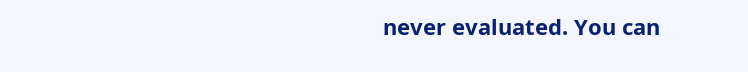never evaluated. You can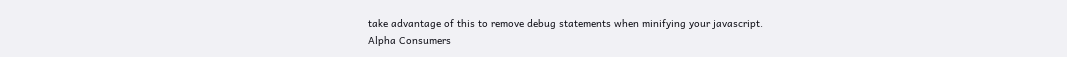take advantage of this to remove debug statements when minifying your javascript.
Alpha Consumers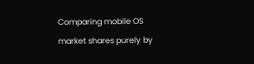Comparing mobile OS market shares purely by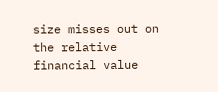size misses out on the relative financial value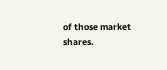of those market shares.